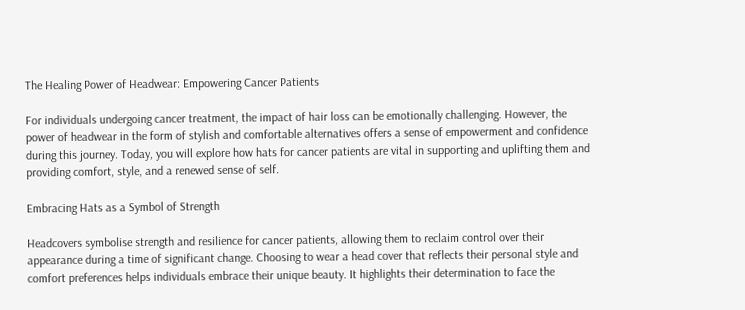The Healing Power of Headwear: Empowering Cancer Patients

For individuals undergoing cancer treatment, the impact of hair loss can be emotionally challenging. However, the power of headwear in the form of stylish and comfortable alternatives offers a sense of empowerment and confidence during this journey. Today, you will explore how hats for cancer patients are vital in supporting and uplifting them and providing comfort, style, and a renewed sense of self.

Embracing Hats as a Symbol of Strength

Headcovers symbolise strength and resilience for cancer patients, allowing them to reclaim control over their appearance during a time of significant change. Choosing to wear a head cover that reflects their personal style and comfort preferences helps individuals embrace their unique beauty. It highlights their determination to face the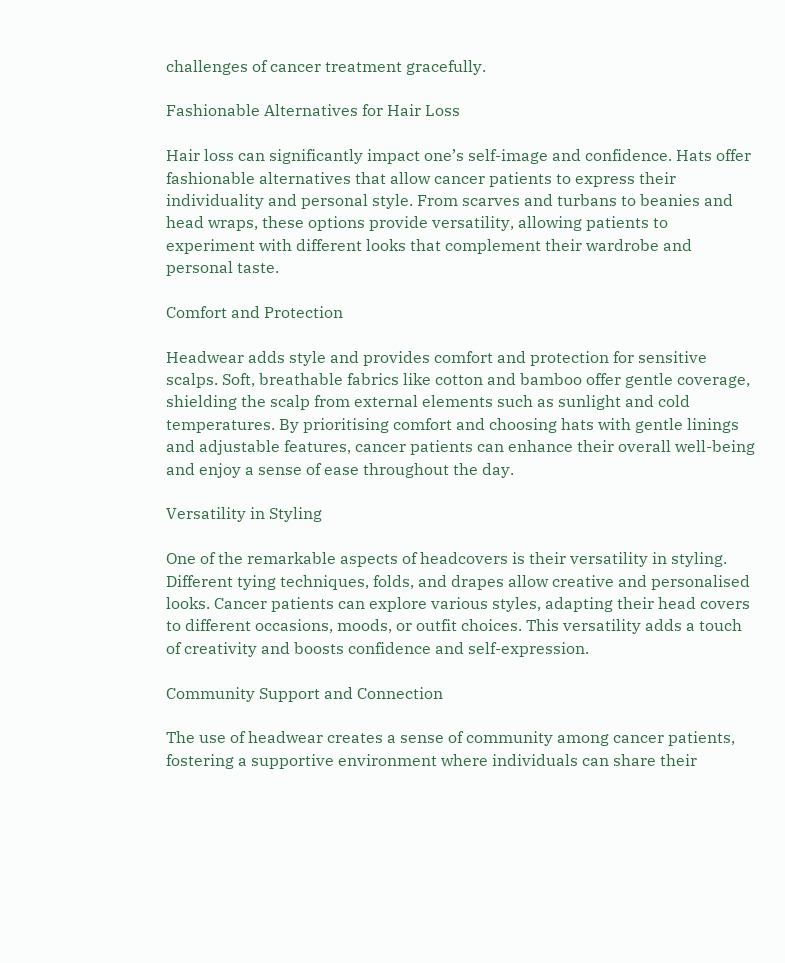challenges of cancer treatment gracefully.

Fashionable Alternatives for Hair Loss

Hair loss can significantly impact one’s self-image and confidence. Hats offer fashionable alternatives that allow cancer patients to express their individuality and personal style. From scarves and turbans to beanies and head wraps, these options provide versatility, allowing patients to experiment with different looks that complement their wardrobe and personal taste.

Comfort and Protection

Headwear adds style and provides comfort and protection for sensitive scalps. Soft, breathable fabrics like cotton and bamboo offer gentle coverage, shielding the scalp from external elements such as sunlight and cold temperatures. By prioritising comfort and choosing hats with gentle linings and adjustable features, cancer patients can enhance their overall well-being and enjoy a sense of ease throughout the day.

Versatility in Styling

One of the remarkable aspects of headcovers is their versatility in styling. Different tying techniques, folds, and drapes allow creative and personalised looks. Cancer patients can explore various styles, adapting their head covers to different occasions, moods, or outfit choices. This versatility adds a touch of creativity and boosts confidence and self-expression.

Community Support and Connection

The use of headwear creates a sense of community among cancer patients, fostering a supportive environment where individuals can share their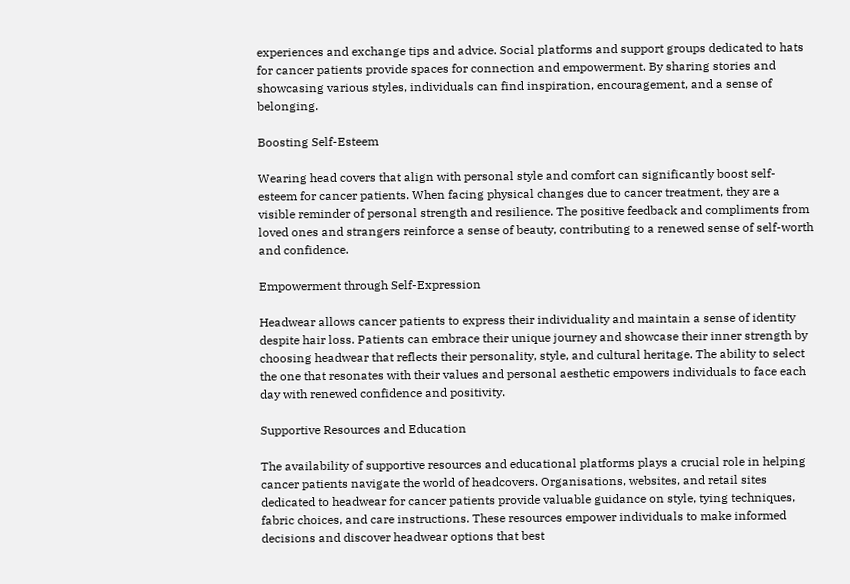experiences and exchange tips and advice. Social platforms and support groups dedicated to hats for cancer patients provide spaces for connection and empowerment. By sharing stories and showcasing various styles, individuals can find inspiration, encouragement, and a sense of belonging.

Boosting Self-Esteem

Wearing head covers that align with personal style and comfort can significantly boost self-esteem for cancer patients. When facing physical changes due to cancer treatment, they are a visible reminder of personal strength and resilience. The positive feedback and compliments from loved ones and strangers reinforce a sense of beauty, contributing to a renewed sense of self-worth and confidence.

Empowerment through Self-Expression

Headwear allows cancer patients to express their individuality and maintain a sense of identity despite hair loss. Patients can embrace their unique journey and showcase their inner strength by choosing headwear that reflects their personality, style, and cultural heritage. The ability to select the one that resonates with their values and personal aesthetic empowers individuals to face each day with renewed confidence and positivity.

Supportive Resources and Education

The availability of supportive resources and educational platforms plays a crucial role in helping cancer patients navigate the world of headcovers. Organisations, websites, and retail sites dedicated to headwear for cancer patients provide valuable guidance on style, tying techniques, fabric choices, and care instructions. These resources empower individuals to make informed decisions and discover headwear options that best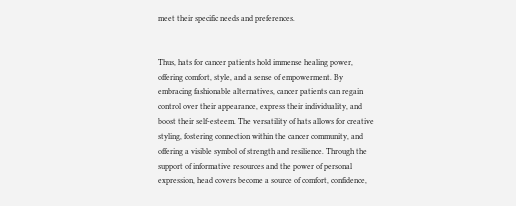meet their specific needs and preferences.


Thus, hats for cancer patients hold immense healing power, offering comfort, style, and a sense of empowerment. By embracing fashionable alternatives, cancer patients can regain control over their appearance, express their individuality, and boost their self-esteem. The versatility of hats allows for creative styling, fostering connection within the cancer community, and offering a visible symbol of strength and resilience. Through the support of informative resources and the power of personal expression, head covers become a source of comfort, confidence,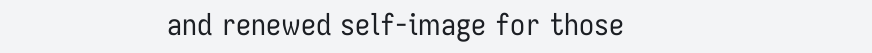and renewed self-image for those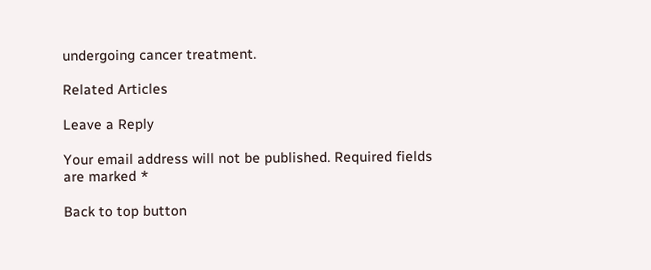undergoing cancer treatment.

Related Articles

Leave a Reply

Your email address will not be published. Required fields are marked *

Back to top button